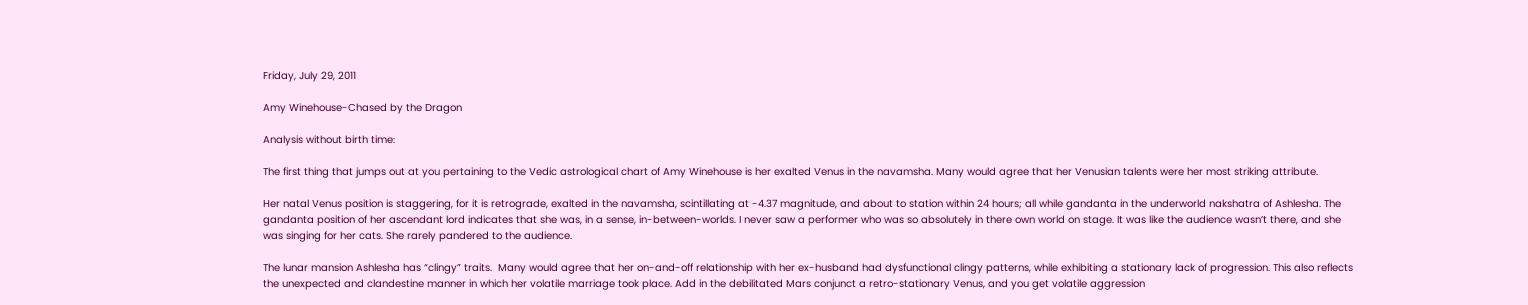Friday, July 29, 2011

Amy Winehouse-Chased by the Dragon

Analysis without birth time:

The first thing that jumps out at you pertaining to the Vedic astrological chart of Amy Winehouse is her exalted Venus in the navamsha. Many would agree that her Venusian talents were her most striking attribute.

Her natal Venus position is staggering, for it is retrograde, exalted in the navamsha, scintillating at -4.37 magnitude, and about to station within 24 hours; all while gandanta in the underworld nakshatra of Ashlesha. The gandanta position of her ascendant lord indicates that she was, in a sense, in-between-worlds. I never saw a performer who was so absolutely in there own world on stage. It was like the audience wasn’t there, and she was singing for her cats. She rarely pandered to the audience.

The lunar mansion Ashlesha has “clingy” traits.  Many would agree that her on-and-off relationship with her ex-husband had dysfunctional clingy patterns, while exhibiting a stationary lack of progression. This also reflects the unexpected and clandestine manner in which her volatile marriage took place. Add in the debilitated Mars conjunct a retro-stationary Venus, and you get volatile aggression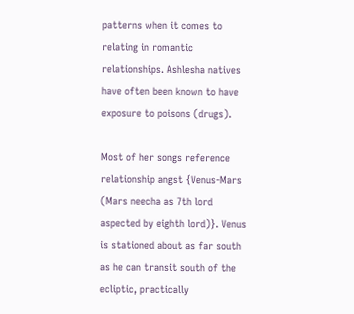patterns when it comes to relating in romantic relationships. Ashlesha natives have often been known to have exposure to poisons (drugs).

Most of her songs reference relationship angst {Venus-Mars (Mars neecha as 7th lord aspected by eighth lord)}. Venus is stationed about as far south as he can transit south of the ecliptic, practically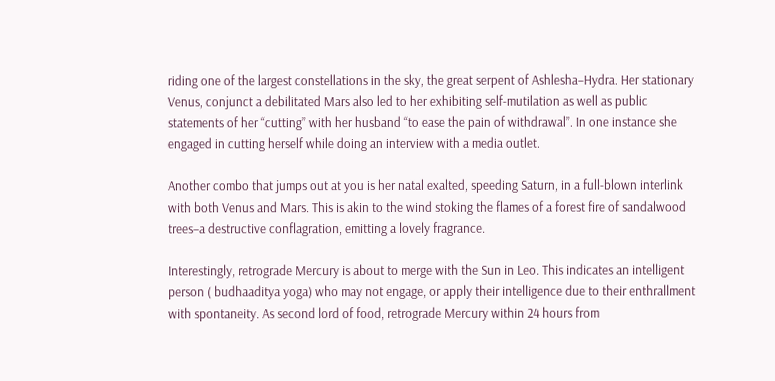riding one of the largest constellations in the sky, the great serpent of Ashlesha–Hydra. Her stationary Venus, conjunct a debilitated Mars also led to her exhibiting self-mutilation as well as public statements of her “cutting” with her husband “to ease the pain of withdrawal”. In one instance she engaged in cutting herself while doing an interview with a media outlet.

Another combo that jumps out at you is her natal exalted, speeding Saturn, in a full-blown interlink with both Venus and Mars. This is akin to the wind stoking the flames of a forest fire of sandalwood trees–a destructive conflagration, emitting a lovely fragrance.

Interestingly, retrograde Mercury is about to merge with the Sun in Leo. This indicates an intelligent person ( budhaaditya yoga) who may not engage, or apply their intelligence due to their enthrallment with spontaneity. As second lord of food, retrograde Mercury within 24 hours from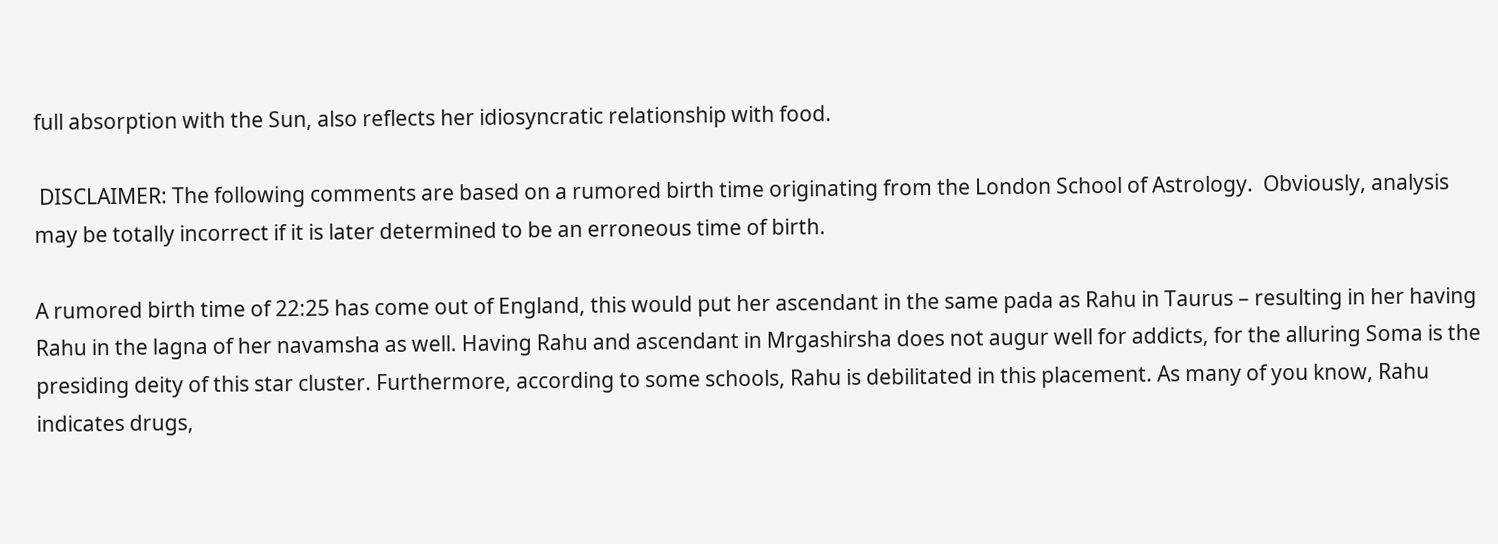full absorption with the Sun, also reflects her idiosyncratic relationship with food.

 DISCLAIMER: The following comments are based on a rumored birth time originating from the London School of Astrology.  Obviously, analysis may be totally incorrect if it is later determined to be an erroneous time of birth.

A rumored birth time of 22:25 has come out of England, this would put her ascendant in the same pada as Rahu in Taurus – resulting in her having Rahu in the lagna of her navamsha as well. Having Rahu and ascendant in Mrgashirsha does not augur well for addicts, for the alluring Soma is the presiding deity of this star cluster. Furthermore, according to some schools, Rahu is debilitated in this placement. As many of you know, Rahu indicates drugs,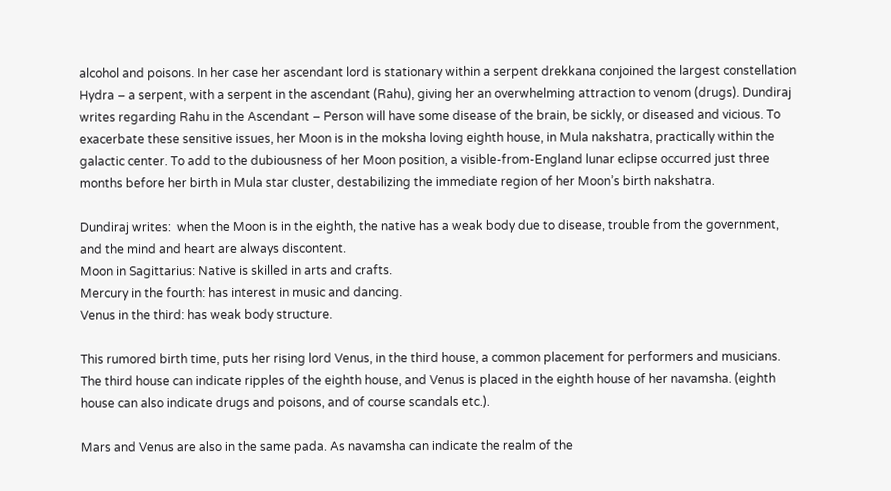alcohol and poisons. In her case her ascendant lord is stationary within a serpent drekkana conjoined the largest constellation Hydra – a serpent, with a serpent in the ascendant (Rahu), giving her an overwhelming attraction to venom (drugs). Dundiraj writes regarding Rahu in the Ascendant – Person will have some disease of the brain, be sickly, or diseased and vicious. To exacerbate these sensitive issues, her Moon is in the moksha loving eighth house, in Mula nakshatra, practically within the galactic center. To add to the dubiousness of her Moon position, a visible-from-England lunar eclipse occurred just three months before her birth in Mula star cluster, destabilizing the immediate region of her Moon’s birth nakshatra.

Dundiraj writes:  when the Moon is in the eighth, the native has a weak body due to disease, trouble from the government, and the mind and heart are always discontent.
Moon in Sagittarius: Native is skilled in arts and crafts.
Mercury in the fourth: has interest in music and dancing.
Venus in the third: has weak body structure.

This rumored birth time, puts her rising lord Venus, in the third house, a common placement for performers and musicians. The third house can indicate ripples of the eighth house, and Venus is placed in the eighth house of her navamsha. (eighth house can also indicate drugs and poisons, and of course scandals etc.).

Mars and Venus are also in the same pada. As navamsha can indicate the realm of the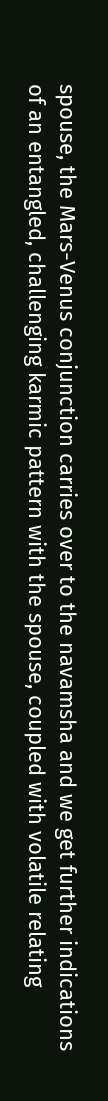spouse, the Mars-Venus conjunction carries over to the navamsha and we get further indications of an entangled, challenging karmic pattern with the spouse, coupled with volatile relating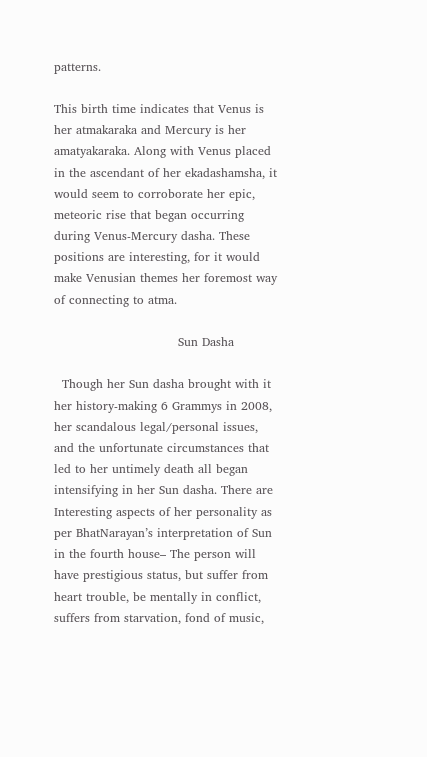patterns.

This birth time indicates that Venus is her atmakaraka and Mercury is her amatyakaraka. Along with Venus placed in the ascendant of her ekadashamsha, it would seem to corroborate her epic, meteoric rise that began occurring during Venus-Mercury dasha. These positions are interesting, for it would make Venusian themes her foremost way of connecting to atma.

                               Sun Dasha

  Though her Sun dasha brought with it her history-making 6 Grammys in 2008, her scandalous legal/personal issues, and the unfortunate circumstances that led to her untimely death all began intensifying in her Sun dasha. There are Interesting aspects of her personality as per BhatNarayan’s interpretation of Sun in the fourth house– The person will have prestigious status, but suffer from heart trouble, be mentally in conflict, suffers from starvation, fond of music,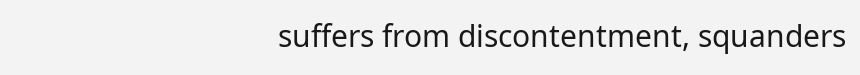suffers from discontentment, squanders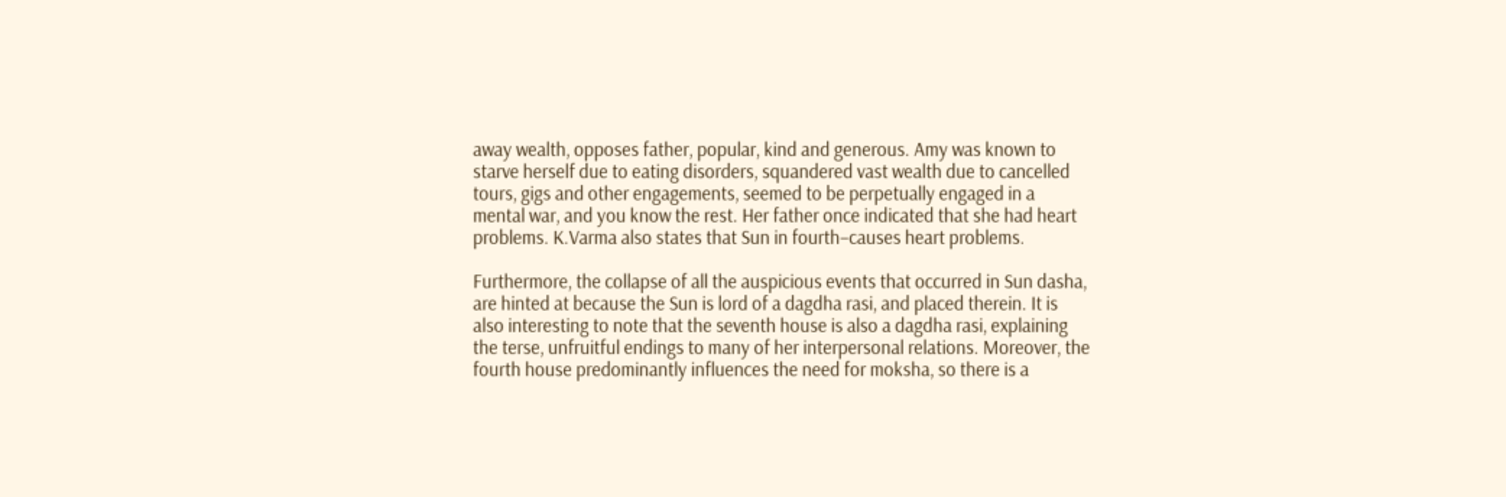away wealth, opposes father, popular, kind and generous. Amy was known to starve herself due to eating disorders, squandered vast wealth due to cancelled tours, gigs and other engagements, seemed to be perpetually engaged in a mental war, and you know the rest. Her father once indicated that she had heart problems. K.Varma also states that Sun in fourth–causes heart problems.

Furthermore, the collapse of all the auspicious events that occurred in Sun dasha, are hinted at because the Sun is lord of a dagdha rasi, and placed therein. It is also interesting to note that the seventh house is also a dagdha rasi, explaining the terse, unfruitful endings to many of her interpersonal relations. Moreover, the fourth house predominantly influences the need for moksha, so there is a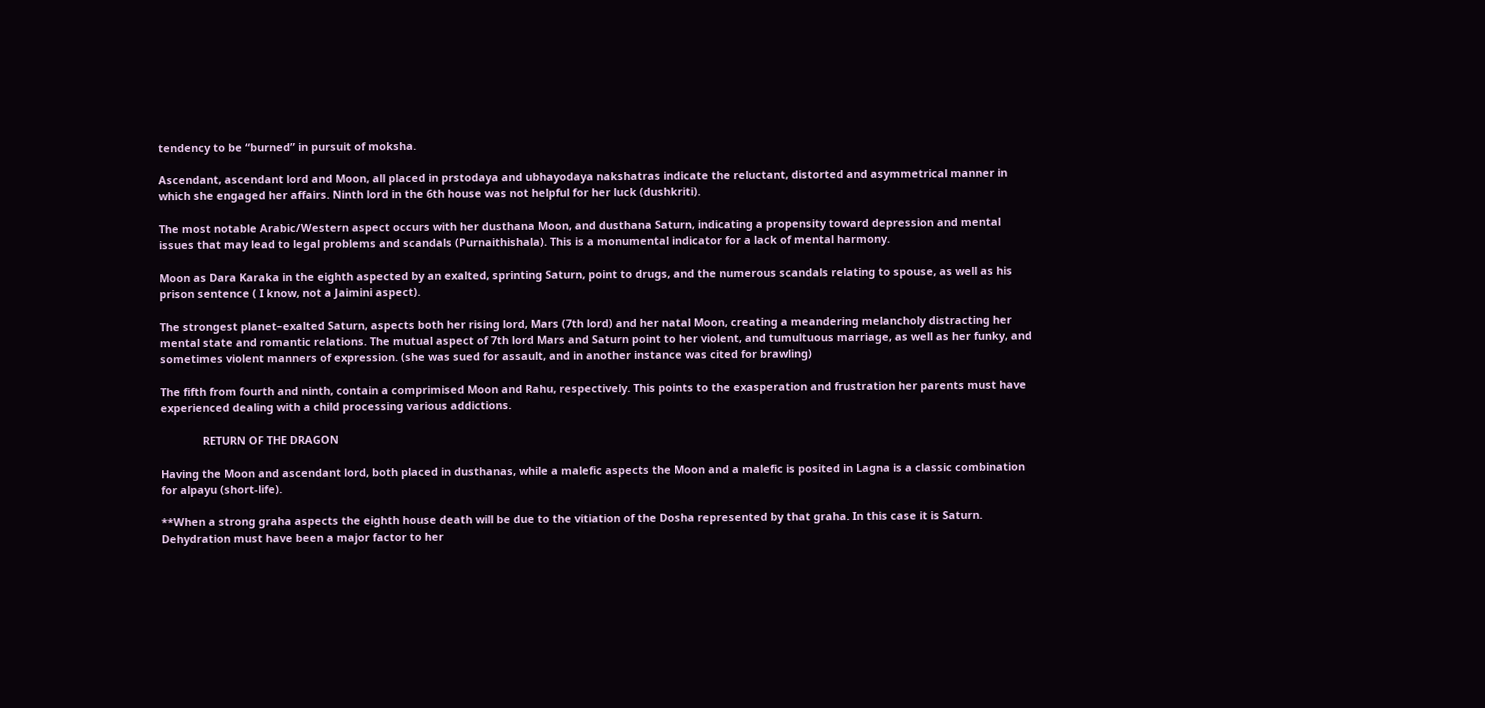tendency to be “burned” in pursuit of moksha.

Ascendant, ascendant lord and Moon, all placed in prstodaya and ubhayodaya nakshatras indicate the reluctant, distorted and asymmetrical manner in which she engaged her affairs. Ninth lord in the 6th house was not helpful for her luck (dushkriti).

The most notable Arabic/Western aspect occurs with her dusthana Moon, and dusthana Saturn, indicating a propensity toward depression and mental issues that may lead to legal problems and scandals (Purnaithishala). This is a monumental indicator for a lack of mental harmony.

Moon as Dara Karaka in the eighth aspected by an exalted, sprinting Saturn, point to drugs, and the numerous scandals relating to spouse, as well as his prison sentence ( I know, not a Jaimini aspect).

The strongest planet–exalted Saturn, aspects both her rising lord, Mars (7th lord) and her natal Moon, creating a meandering melancholy distracting her mental state and romantic relations. The mutual aspect of 7th lord Mars and Saturn point to her violent, and tumultuous marriage, as well as her funky, and sometimes violent manners of expression. (she was sued for assault, and in another instance was cited for brawling)

The fifth from fourth and ninth, contain a comprimised Moon and Rahu, respectively. This points to the exasperation and frustration her parents must have experienced dealing with a child processing various addictions.

              RETURN OF THE DRAGON

Having the Moon and ascendant lord, both placed in dusthanas, while a malefic aspects the Moon and a malefic is posited in Lagna is a classic combination for alpayu (short-life).

**When a strong graha aspects the eighth house death will be due to the vitiation of the Dosha represented by that graha. In this case it is Saturn. Dehydration must have been a major factor to her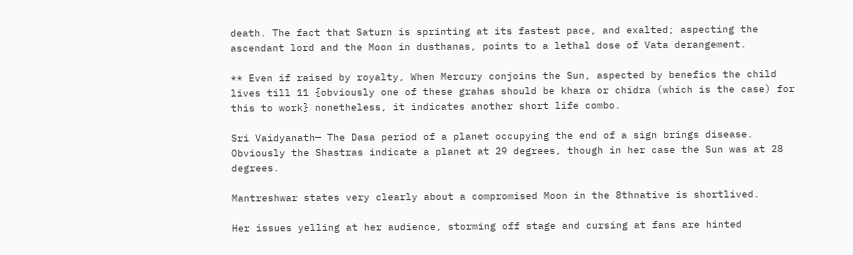death. The fact that Saturn is sprinting at its fastest pace, and exalted; aspecting the ascendant lord and the Moon in dusthanas, points to a lethal dose of Vata derangement.

** Even if raised by royalty, When Mercury conjoins the Sun, aspected by benefics the child lives till 11 {obviously one of these grahas should be khara or chidra (which is the case) for this to work} nonetheless, it indicates another short life combo.

Sri Vaidyanath— The Dasa period of a planet occupying the end of a sign brings disease. Obviously the Shastras indicate a planet at 29 degrees, though in her case the Sun was at 28 degrees.

Mantreshwar states very clearly about a compromised Moon in the 8thnative is shortlived.

Her issues yelling at her audience, storming off stage and cursing at fans are hinted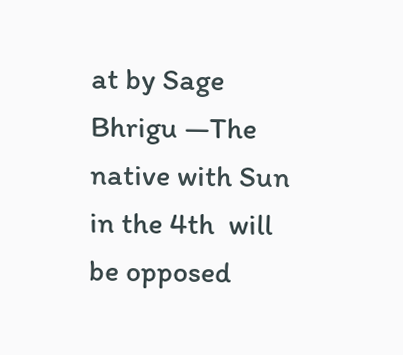at by Sage Bhrigu —The native with Sun in the 4th  will be opposed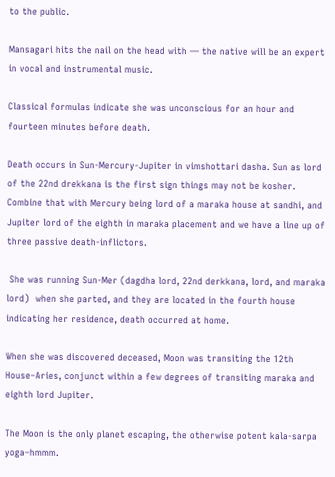to the public.

Mansagari hits the nail on the head with — the native will be an expert in vocal and instrumental music.

Classical formulas indicate she was unconscious for an hour and fourteen minutes before death.

Death occurs in Sun-Mercury-Jupiter in vimshottari dasha. Sun as lord of the 22nd drekkana is the first sign things may not be kosher. Combine that with Mercury being lord of a maraka house at sandhi, and Jupiter lord of the eighth in maraka placement and we have a line up of three passive death-inflictors.

 She was running Sun-Mer (dagdha lord, 22nd derkkana, lord, and maraka lord)  when she parted, and they are located in the fourth house indicating her residence, death occurred at home.

When she was discovered deceased, Moon was transiting the 12th House–Aries, conjunct within a few degrees of transiting maraka and eighth lord Jupiter.

The Moon is the only planet escaping, the otherwise potent kala-sarpa yoga–hmmm.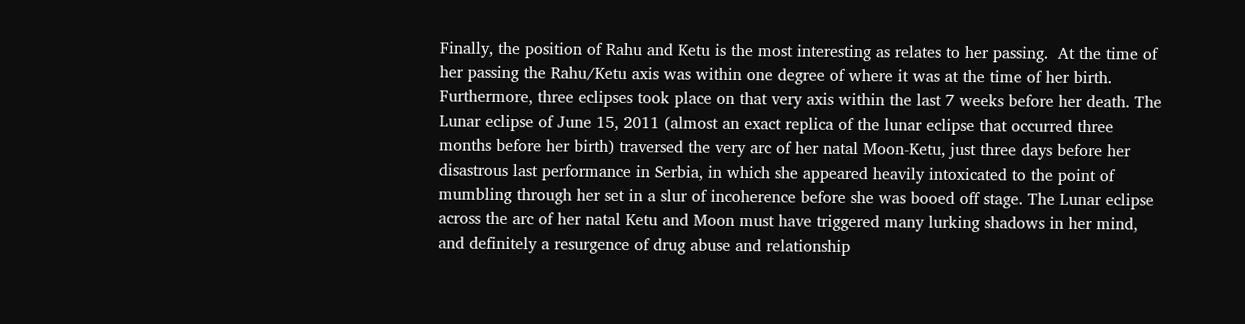Finally, the position of Rahu and Ketu is the most interesting as relates to her passing.  At the time of her passing the Rahu/Ketu axis was within one degree of where it was at the time of her birth. Furthermore, three eclipses took place on that very axis within the last 7 weeks before her death. The Lunar eclipse of June 15, 2011 (almost an exact replica of the lunar eclipse that occurred three months before her birth) traversed the very arc of her natal Moon-Ketu, just three days before her disastrous last performance in Serbia, in which she appeared heavily intoxicated to the point of mumbling through her set in a slur of incoherence before she was booed off stage. The Lunar eclipse across the arc of her natal Ketu and Moon must have triggered many lurking shadows in her mind, and definitely a resurgence of drug abuse and relationship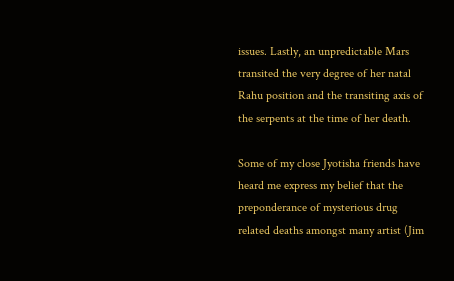issues. Lastly, an unpredictable Mars transited the very degree of her natal Rahu position and the transiting axis of the serpents at the time of her death.

Some of my close Jyotisha friends have heard me express my belief that the preponderance of mysterious drug related deaths amongst many artist (Jim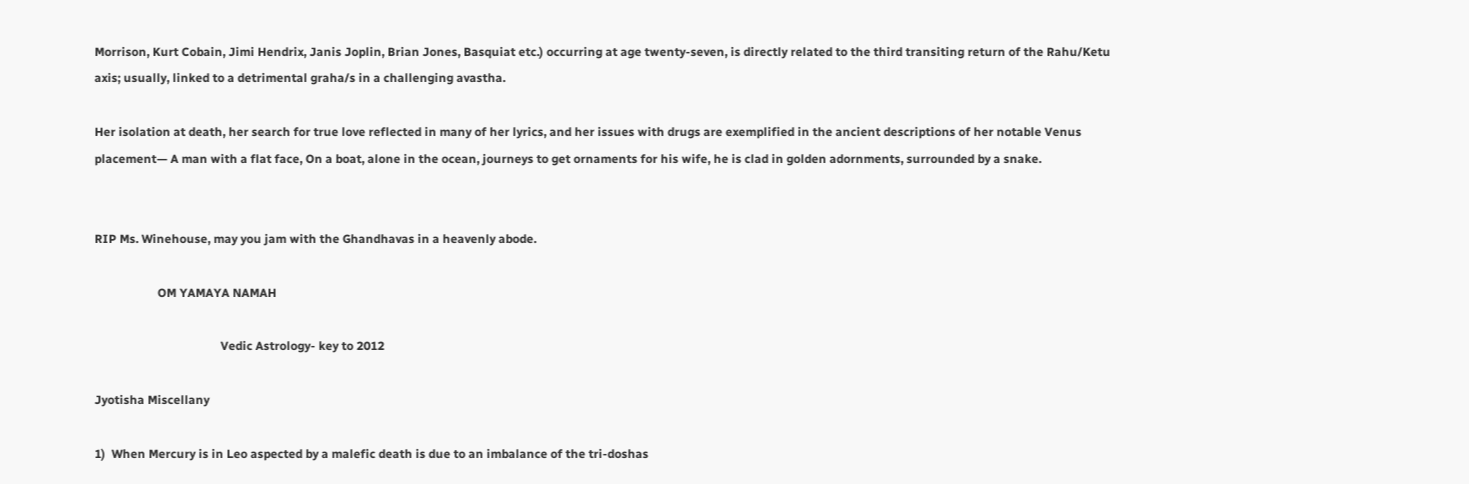Morrison, Kurt Cobain, Jimi Hendrix, Janis Joplin, Brian Jones, Basquiat etc.) occurring at age twenty-seven, is directly related to the third transiting return of the Rahu/Ketu axis; usually, linked to a detrimental graha/s in a challenging avastha.

Her isolation at death, her search for true love reflected in many of her lyrics, and her issues with drugs are exemplified in the ancient descriptions of her notable Venus placement— A man with a flat face, On a boat, alone in the ocean, journeys to get ornaments for his wife, he is clad in golden adornments, surrounded by a snake.


RIP Ms. Winehouse, may you jam with the Ghandhavas in a heavenly abode.

                     OM YAMAYA NAMAH

                                          Vedic Astrology- key to 2012

Jyotisha Miscellany

1)  When Mercury is in Leo aspected by a malefic death is due to an imbalance of the tri-doshas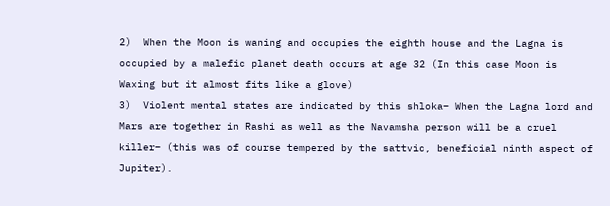2)  When the Moon is waning and occupies the eighth house and the Lagna is occupied by a malefic planet death occurs at age 32 (In this case Moon is Waxing but it almost fits like a glove)
3)  Violent mental states are indicated by this shloka– When the Lagna lord and Mars are together in Rashi as well as the Navamsha person will be a cruel killer– (this was of course tempered by the sattvic, beneficial ninth aspect of Jupiter).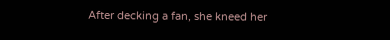After decking a fan, she kneed her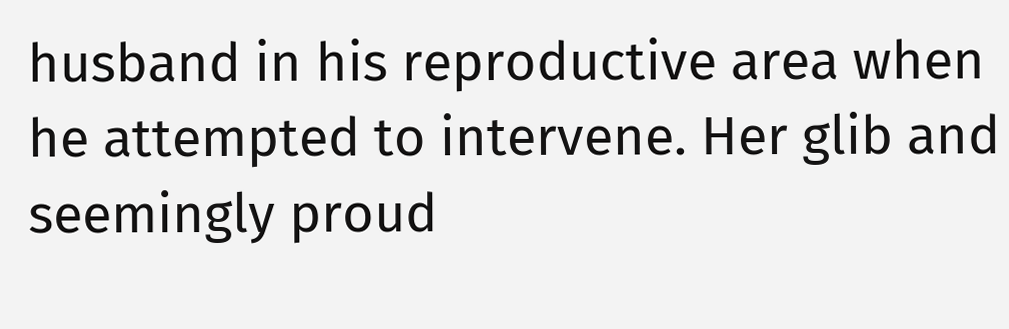husband in his reproductive area when he attempted to intervene. Her glib and seemingly proud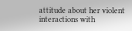attitude about her violent interactions with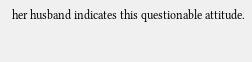her husband indicates this questionable attitude.